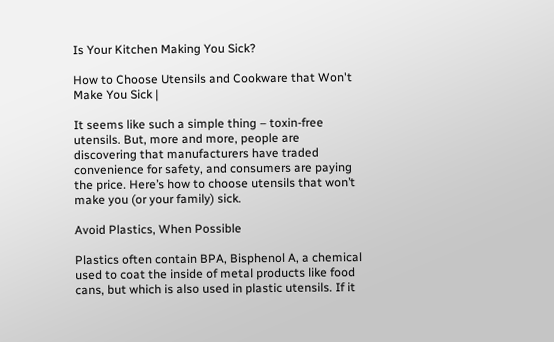Is Your Kitchen Making You Sick?

How to Choose Utensils and Cookware that Won't Make You Sick |

It seems like such a simple thing – toxin-free utensils. But, more and more, people are discovering that manufacturers have traded convenience for safety, and consumers are paying the price. Here’s how to choose utensils that won’t make you (or your family) sick.

Avoid Plastics, When Possible

Plastics often contain BPA, Bisphenol A, a chemical used to coat the inside of metal products like food cans, but which is also used in plastic utensils. If it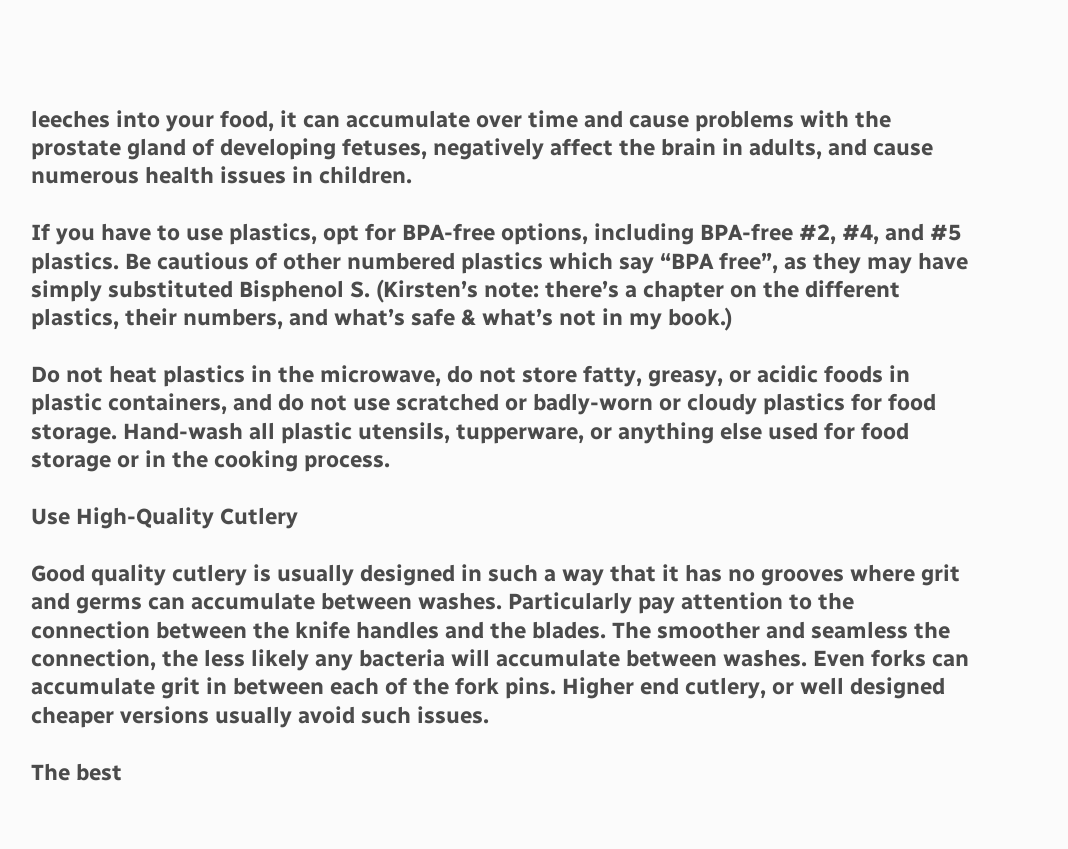leeches into your food, it can accumulate over time and cause problems with the prostate gland of developing fetuses, negatively affect the brain in adults, and cause numerous health issues in children.

If you have to use plastics, opt for BPA-free options, including BPA-free #2, #4, and #5 plastics. Be cautious of other numbered plastics which say “BPA free”, as they may have simply substituted Bisphenol S. (Kirsten’s note: there’s a chapter on the different plastics, their numbers, and what’s safe & what’s not in my book.)

Do not heat plastics in the microwave, do not store fatty, greasy, or acidic foods in plastic containers, and do not use scratched or badly-worn or cloudy plastics for food storage. Hand-wash all plastic utensils, tupperware, or anything else used for food storage or in the cooking process.

Use High-Quality Cutlery

Good quality cutlery is usually designed in such a way that it has no grooves where grit and germs can accumulate between washes. Particularly pay attention to the connection between the knife handles and the blades. The smoother and seamless the connection, the less likely any bacteria will accumulate between washes. Even forks can accumulate grit in between each of the fork pins. Higher end cutlery, or well designed cheaper versions usually avoid such issues.

The best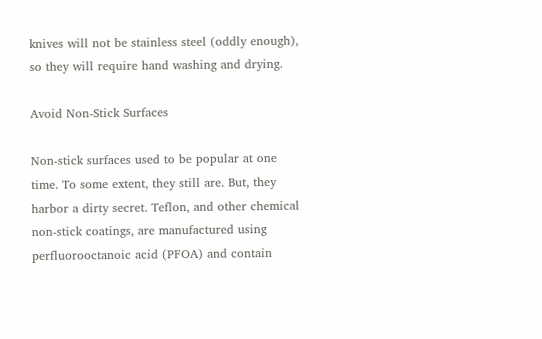knives will not be stainless steel (oddly enough), so they will require hand washing and drying.

Avoid Non-Stick Surfaces

Non-stick surfaces used to be popular at one time. To some extent, they still are. But, they harbor a dirty secret. Teflon, and other chemical non-stick coatings, are manufactured using perfluorooctanoic acid (PFOA) and contain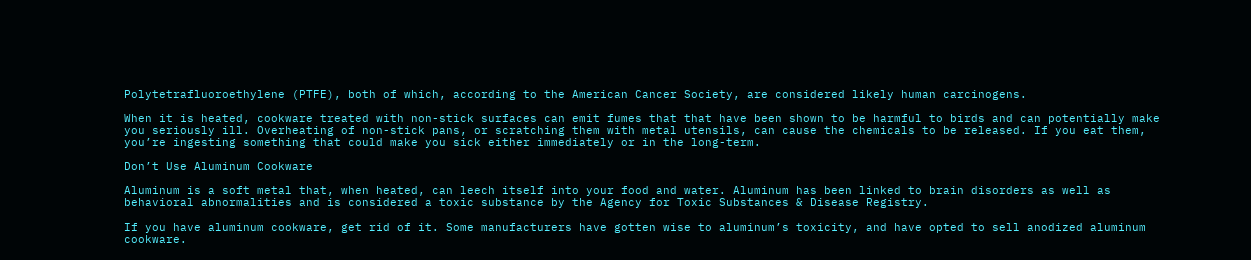Polytetrafluoroethylene (PTFE), both of which, according to the American Cancer Society, are considered likely human carcinogens.

When it is heated, cookware treated with non-stick surfaces can emit fumes that that have been shown to be harmful to birds and can potentially make you seriously ill. Overheating of non-stick pans, or scratching them with metal utensils, can cause the chemicals to be released. If you eat them, you’re ingesting something that could make you sick either immediately or in the long-term.

Don’t Use Aluminum Cookware

Aluminum is a soft metal that, when heated, can leech itself into your food and water. Aluminum has been linked to brain disorders as well as behavioral abnormalities and is considered a toxic substance by the Agency for Toxic Substances & Disease Registry.

If you have aluminum cookware, get rid of it. Some manufacturers have gotten wise to aluminum’s toxicity, and have opted to sell anodized aluminum cookware.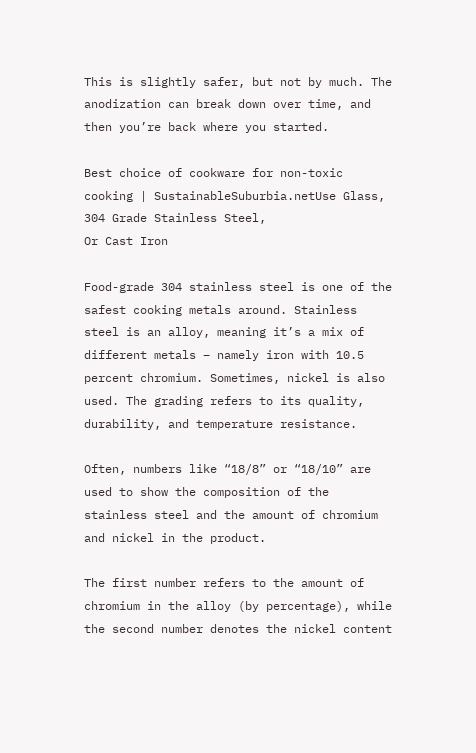This is slightly safer, but not by much. The anodization can break down over time, and then you’re back where you started.

Best choice of cookware for non-toxic cooking | SustainableSuburbia.netUse Glass, 304 Grade Stainless Steel,
Or Cast Iron

Food-grade 304 stainless steel is one of the safest cooking metals around. Stainless steel is an alloy, meaning it’s a mix of different metals – namely iron with 10.5 percent chromium. Sometimes, nickel is also used. The grading refers to its quality, durability, and temperature resistance.

Often, numbers like “18/8” or “18/10” are used to show the composition of the stainless steel and the amount of chromium and nickel in the product.

The first number refers to the amount of chromium in the alloy (by percentage), while the second number denotes the nickel content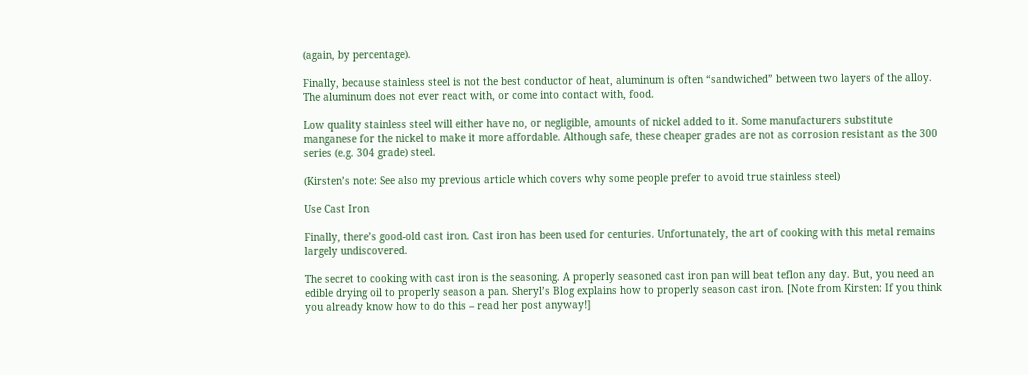(again, by percentage).

Finally, because stainless steel is not the best conductor of heat, aluminum is often “sandwiched” between two layers of the alloy. The aluminum does not ever react with, or come into contact with, food.

Low quality stainless steel will either have no, or negligible, amounts of nickel added to it. Some manufacturers substitute manganese for the nickel to make it more affordable. Although safe, these cheaper grades are not as corrosion resistant as the 300 series (e.g. 304 grade) steel.

(Kirsten’s note: See also my previous article which covers why some people prefer to avoid true stainless steel)

Use Cast Iron

Finally, there’s good-old cast iron. Cast iron has been used for centuries. Unfortunately, the art of cooking with this metal remains largely undiscovered.

The secret to cooking with cast iron is the seasoning. A properly seasoned cast iron pan will beat teflon any day. But, you need an edible drying oil to properly season a pan. Sheryl’s Blog explains how to properly season cast iron. [Note from Kirsten: If you think you already know how to do this – read her post anyway!]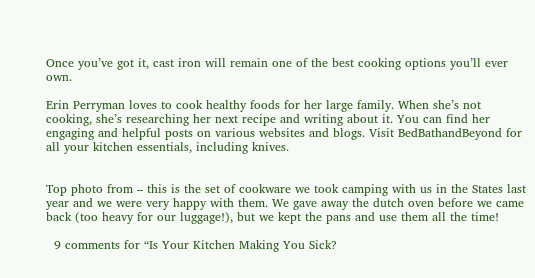Once you’ve got it, cast iron will remain one of the best cooking options you’ll ever own.

Erin Perryman loves to cook healthy foods for her large family. When she’s not cooking, she’s researching her next recipe and writing about it. You can find her engaging and helpful posts on various websites and blogs. Visit BedBathandBeyond for all your kitchen essentials, including knives.


Top photo from – this is the set of cookware we took camping with us in the States last year and we were very happy with them. We gave away the dutch oven before we came back (too heavy for our luggage!), but we kept the pans and use them all the time!

  9 comments for “Is Your Kitchen Making You Sick?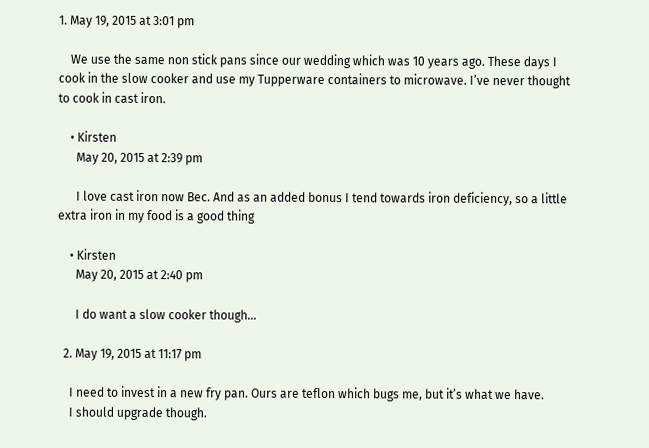1. May 19, 2015 at 3:01 pm

    We use the same non stick pans since our wedding which was 10 years ago. These days I cook in the slow cooker and use my Tupperware containers to microwave. I’ve never thought to cook in cast iron.

    • Kirsten
      May 20, 2015 at 2:39 pm

      I love cast iron now Bec. And as an added bonus I tend towards iron deficiency, so a little extra iron in my food is a good thing

    • Kirsten
      May 20, 2015 at 2:40 pm

      I do want a slow cooker though…

  2. May 19, 2015 at 11:17 pm

    I need to invest in a new fry pan. Ours are teflon which bugs me, but it’s what we have.
    I should upgrade though.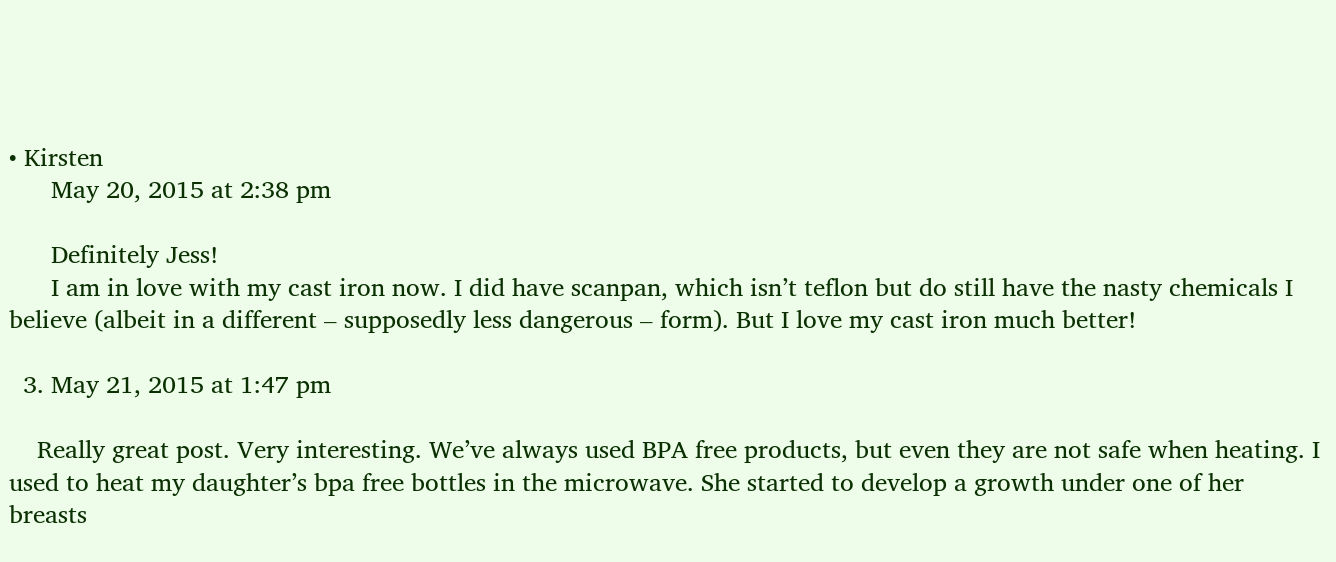• Kirsten
      May 20, 2015 at 2:38 pm

      Definitely Jess!
      I am in love with my cast iron now. I did have scanpan, which isn’t teflon but do still have the nasty chemicals I believe (albeit in a different – supposedly less dangerous – form). But I love my cast iron much better!

  3. May 21, 2015 at 1:47 pm

    Really great post. Very interesting. We’ve always used BPA free products, but even they are not safe when heating. I used to heat my daughter’s bpa free bottles in the microwave. She started to develop a growth under one of her breasts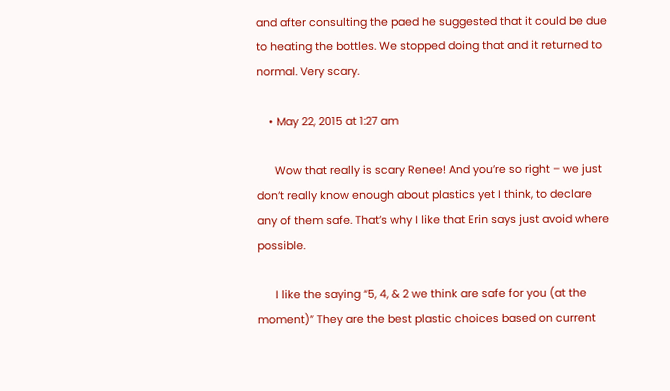and after consulting the paed he suggested that it could be due to heating the bottles. We stopped doing that and it returned to normal. Very scary.

    • May 22, 2015 at 1:27 am

      Wow that really is scary Renee! And you’re so right – we just don’t really know enough about plastics yet I think, to declare any of them safe. That’s why I like that Erin says just avoid where possible.

      I like the saying “5, 4, & 2 we think are safe for you (at the moment)” They are the best plastic choices based on current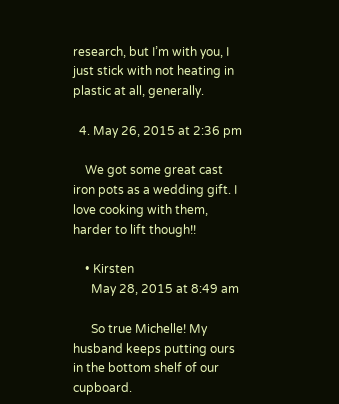research, but I’m with you, I just stick with not heating in plastic at all, generally.

  4. May 26, 2015 at 2:36 pm

    We got some great cast iron pots as a wedding gift. I love cooking with them, harder to lift though!!

    • Kirsten
      May 28, 2015 at 8:49 am

      So true Michelle! My husband keeps putting ours in the bottom shelf of our cupboard.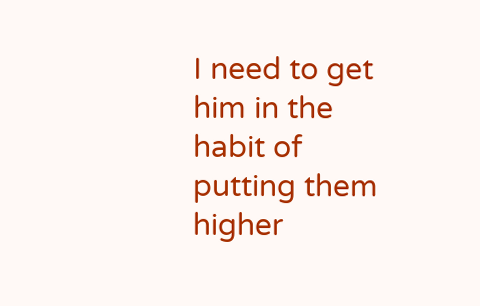I need to get him in the habit of putting them higher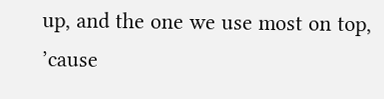up, and the one we use most on top, ’cause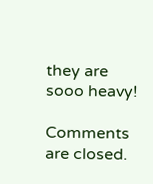they are sooo heavy!

Comments are closed.